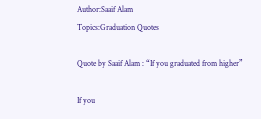Author:Saaif Alam
Topics:Graduation Quotes

Quote by Saaif Alam : “If you graduated from higher”

If you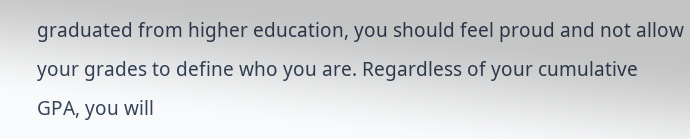graduated from higher education, you should feel proud and not allow your grades to define who you are. Regardless of your cumulative GPA, you will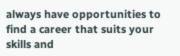always have opportunities to find a career that suits your skills and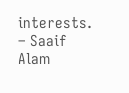interests. – Saaif Alam